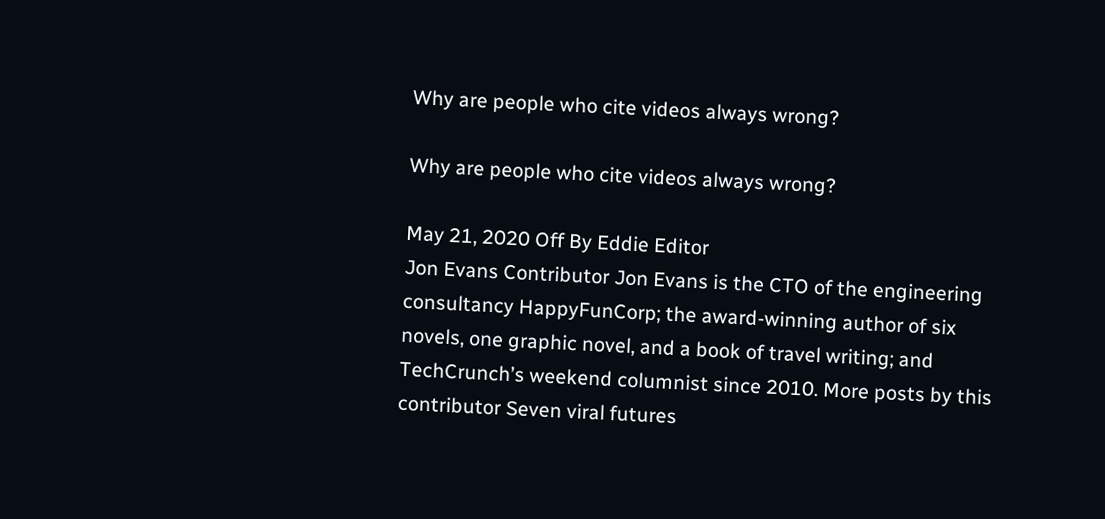Why are people who cite videos always wrong?

Why are people who cite videos always wrong?

May 21, 2020 Off By Eddie Editor
Jon Evans Contributor Jon Evans is the CTO of the engineering consultancy HappyFunCorp; the award-winning author of six novels, one graphic novel, and a book of travel writing; and TechCrunch’s weekend columnist since 2010. More posts by this contributor Seven viral futures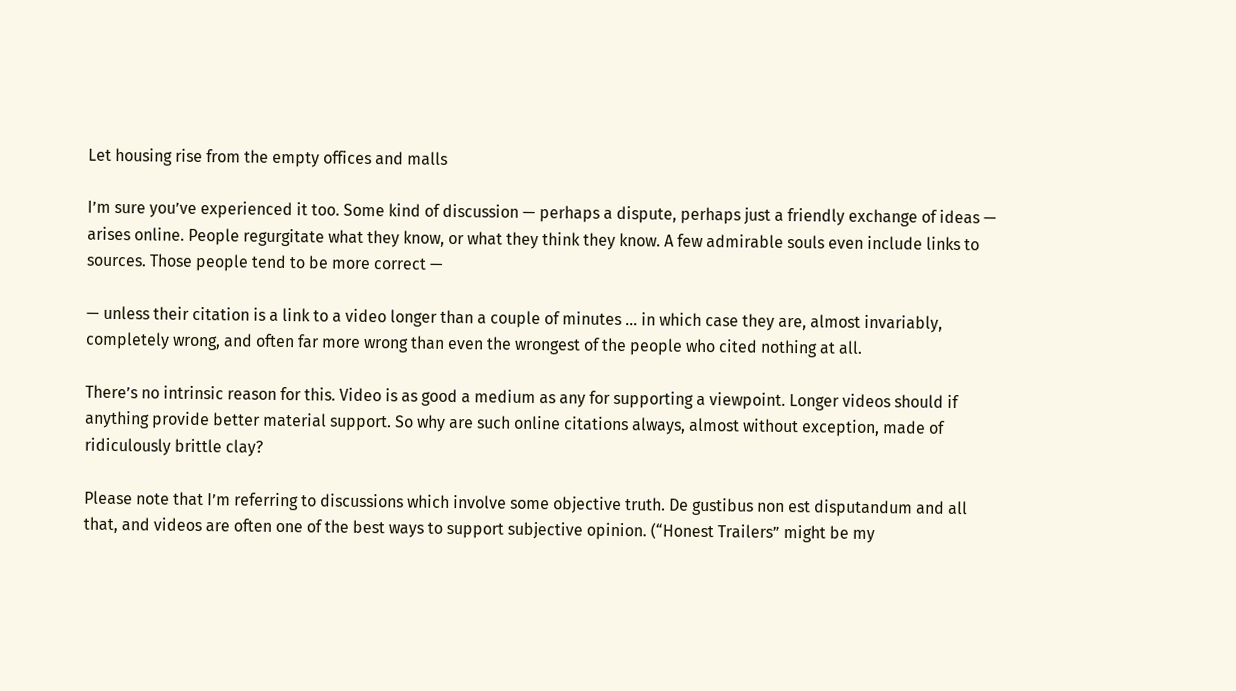Let housing rise from the empty offices and malls

I’m sure you’ve experienced it too. Some kind of discussion — perhaps a dispute, perhaps just a friendly exchange of ideas — arises online. People regurgitate what they know, or what they think they know. A few admirable souls even include links to sources. Those people tend to be more correct —

— unless their citation is a link to a video longer than a couple of minutes … in which case they are, almost invariably, completely wrong, and often far more wrong than even the wrongest of the people who cited nothing at all.

There’s no intrinsic reason for this. Video is as good a medium as any for supporting a viewpoint. Longer videos should if anything provide better material support. So why are such online citations always, almost without exception, made of ridiculously brittle clay?

Please note that I’m referring to discussions which involve some objective truth. De gustibus non est disputandum and all that, and videos are often one of the best ways to support subjective opinion. (“Honest Trailers” might be my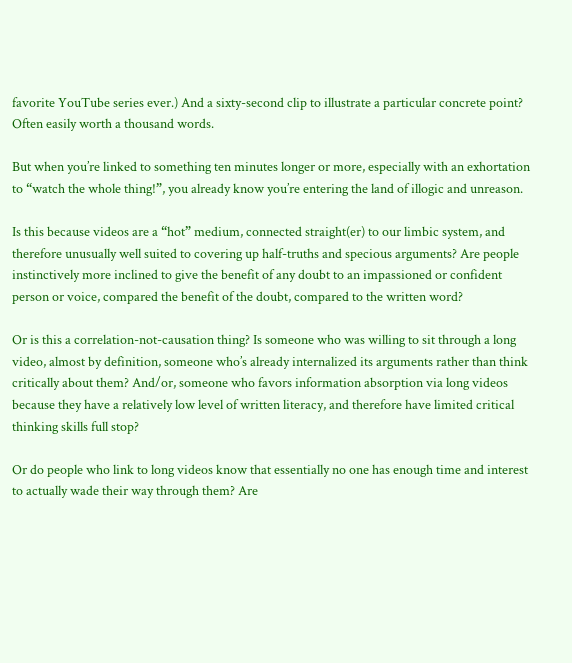favorite YouTube series ever.) And a sixty-second clip to illustrate a particular concrete point? Often easily worth a thousand words.

But when you’re linked to something ten minutes longer or more, especially with an exhortation to “watch the whole thing!”, you already know you’re entering the land of illogic and unreason.

Is this because videos are a “hot” medium, connected straight(er) to our limbic system, and therefore unusually well suited to covering up half-truths and specious arguments? Are people instinctively more inclined to give the benefit of any doubt to an impassioned or confident person or voice, compared the benefit of the doubt, compared to the written word?

Or is this a correlation-not-causation thing? Is someone who was willing to sit through a long video, almost by definition, someone who’s already internalized its arguments rather than think critically about them? And/or, someone who favors information absorption via long videos because they have a relatively low level of written literacy, and therefore have limited critical thinking skills full stop?

Or do people who link to long videos know that essentially no one has enough time and interest to actually wade their way through them? Are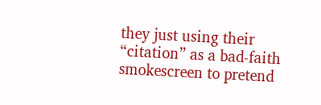they just using their “citation” as a bad-faith smokescreen to pretend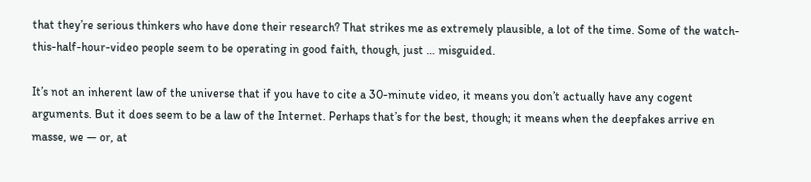that they’re serious thinkers who have done their research? That strikes me as extremely plausible, a lot of the time. Some of the watch-this-half-hour-video people seem to be operating in good faith, though, just … misguided.

It’s not an inherent law of the universe that if you have to cite a 30-minute video, it means you don’t actually have any cogent arguments. But it does seem to be a law of the Internet. Perhaps that’s for the best, though; it means when the deepfakes arrive en masse, we — or, at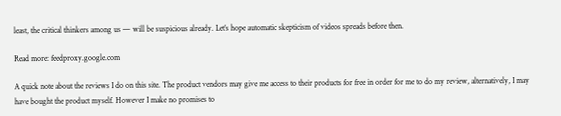least, the critical thinkers among us — will be suspicious already. Let’s hope automatic skepticism of videos spreads before then.

Read more: feedproxy.google.com

A quick note about the reviews I do on this site. The product vendors may give me access to their products for free in order for me to do my review, alternatively, I may have bought the product myself. However I make no promises to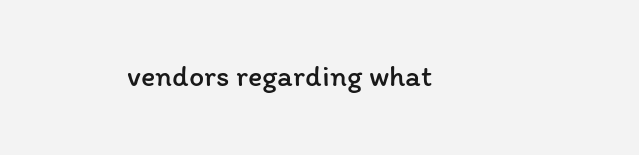vendors regarding what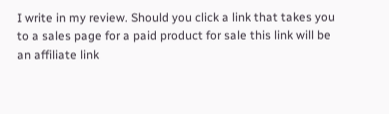I write in my review. Should you click a link that takes you to a sales page for a paid product for sale this link will be an affiliate link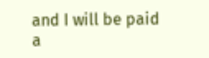and I will be paid a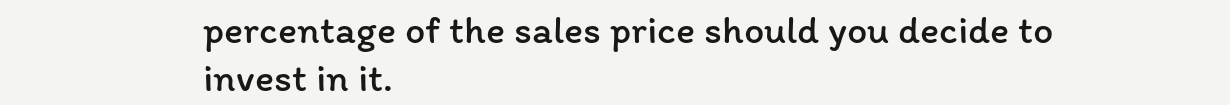percentage of the sales price should you decide to invest in it.